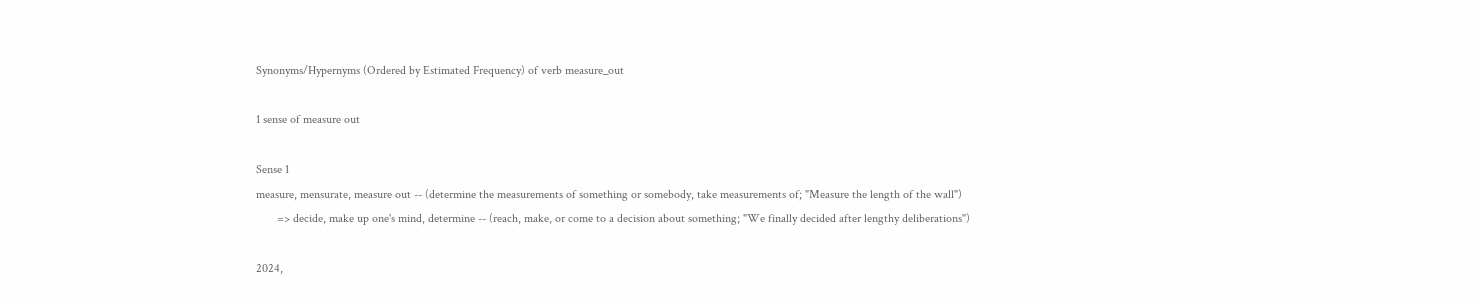Synonyms/Hypernyms (Ordered by Estimated Frequency) of verb measure_out

1 sense of measure out

Sense 1
measure, mensurate, measure out -- (determine the measurements of something or somebody, take measurements of; "Measure the length of the wall")
       => decide, make up one's mind, determine -- (reach, make, or come to a decision about something; "We finally decided after lengthy deliberations")

2024,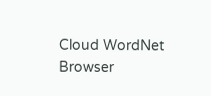Cloud WordNet Browser